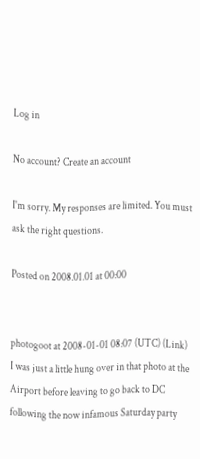Log in

No account? Create an account

I'm sorry. My responses are limited. You must ask the right questions.

Posted on 2008.01.01 at 00:00


photogoot at 2008-01-01 08:07 (UTC) (Link)
I was just a little hung over in that photo at the Airport before leaving to go back to DC following the now infamous Saturday party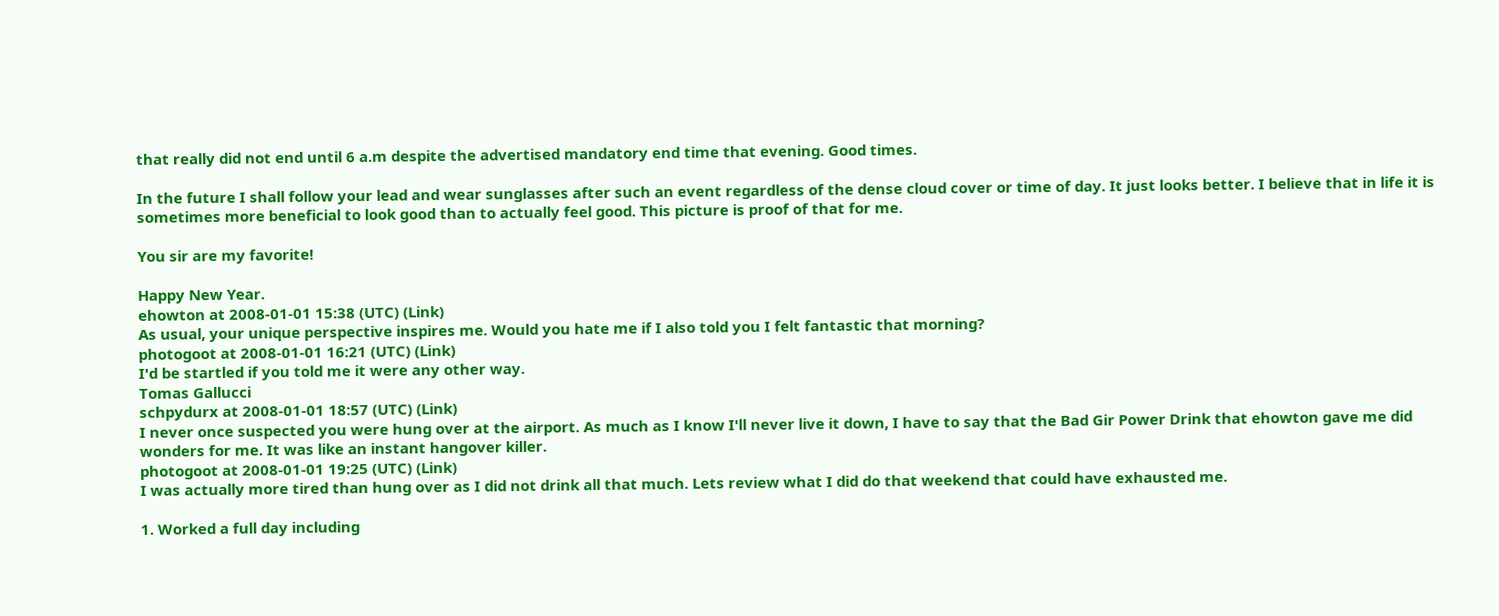that really did not end until 6 a.m despite the advertised mandatory end time that evening. Good times.

In the future I shall follow your lead and wear sunglasses after such an event regardless of the dense cloud cover or time of day. It just looks better. I believe that in life it is sometimes more beneficial to look good than to actually feel good. This picture is proof of that for me.

You sir are my favorite!

Happy New Year.
ehowton at 2008-01-01 15:38 (UTC) (Link)
As usual, your unique perspective inspires me. Would you hate me if I also told you I felt fantastic that morning?
photogoot at 2008-01-01 16:21 (UTC) (Link)
I'd be startled if you told me it were any other way.
Tomas Gallucci
schpydurx at 2008-01-01 18:57 (UTC) (Link)
I never once suspected you were hung over at the airport. As much as I know I'll never live it down, I have to say that the Bad Gir Power Drink that ehowton gave me did wonders for me. It was like an instant hangover killer.
photogoot at 2008-01-01 19:25 (UTC) (Link)
I was actually more tired than hung over as I did not drink all that much. Lets review what I did do that weekend that could have exhausted me.

1. Worked a full day including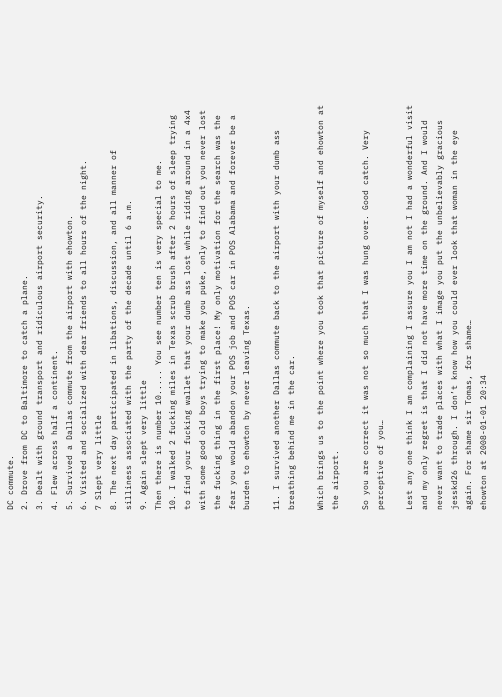DC commute.
2. Drove from DC to Baltimore to catch a plane.
3. Dealt with ground transport and ridiculous airport security.
4. Flew across half a continent.
5. Survived a Dallas commute from the airport with ehowton.
6. Visited and socialized with dear friends to all hours of the night.
7 Slept very little
8. The next day participated in libations, discussion, and all manner of silliness associated with the party of the decade until 6 a.m.
9. Again slept very little
Then there is number 10..... You see number ten is very special to me.
10. I walked 2 fucking miles in Texas scrub brush after 2 hours of sleep trying to find your fucking wallet that your dumb ass lost while riding around in a 4x4 with some good old boys trying to make you puke, only to find out you never lost the fucking thing in the first place! My only motivation for the search was the fear you would abandon your POS job and POS car in POS Alabama and forever be a burden to ehowton by never leaving Texas.

11. I survived another Dallas commute back to the airport with your dumb ass breathing behind me in the car.

Which brings us to the point where you took that picture of myself and ehowton at the airport.

So you are correct it was not so much that I was hung over. Good catch. Very perceptive of you…

Lest any one think I am complaining I assure you I am not I had a wonderful visit and my only regret is that I did not have more time on the ground. And I would never want to trade places with what I image you put the unbelievably gracious jesskd26 through. I don’t know how you could ever look that woman in the eye again. For shame sir Tomas, for shame…
ehowton at 2008-01-01 20:34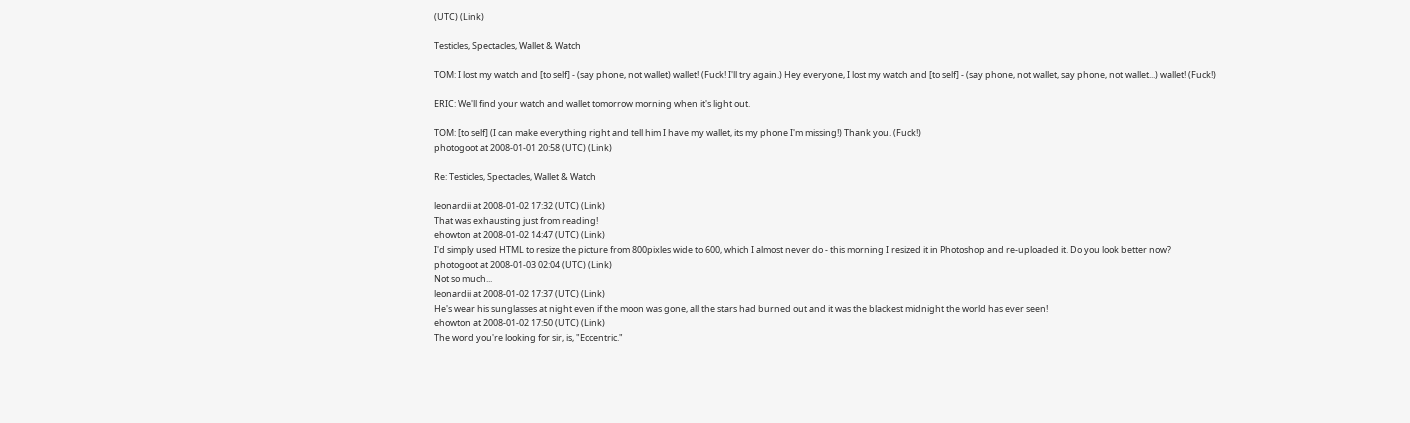(UTC) (Link)

Testicles, Spectacles, Wallet & Watch

TOM: I lost my watch and [to self] - (say phone, not wallet) wallet! (Fuck! I'll try again.) Hey everyone, I lost my watch and [to self] - (say phone, not wallet, say phone, not wallet...) wallet! (Fuck!)

ERIC: We'll find your watch and wallet tomorrow morning when it's light out.

TOM: [to self] (I can make everything right and tell him I have my wallet, its my phone I'm missing!) Thank you. (Fuck!)
photogoot at 2008-01-01 20:58 (UTC) (Link)

Re: Testicles, Spectacles, Wallet & Watch

leonardii at 2008-01-02 17:32 (UTC) (Link)
That was exhausting just from reading!
ehowton at 2008-01-02 14:47 (UTC) (Link)
I'd simply used HTML to resize the picture from 800pixles wide to 600, which I almost never do - this morning I resized it in Photoshop and re-uploaded it. Do you look better now?
photogoot at 2008-01-03 02:04 (UTC) (Link)
Not so much...
leonardii at 2008-01-02 17:37 (UTC) (Link)
He's wear his sunglasses at night even if the moon was gone, all the stars had burned out and it was the blackest midnight the world has ever seen!
ehowton at 2008-01-02 17:50 (UTC) (Link)
The word you're looking for sir, is, "Eccentric."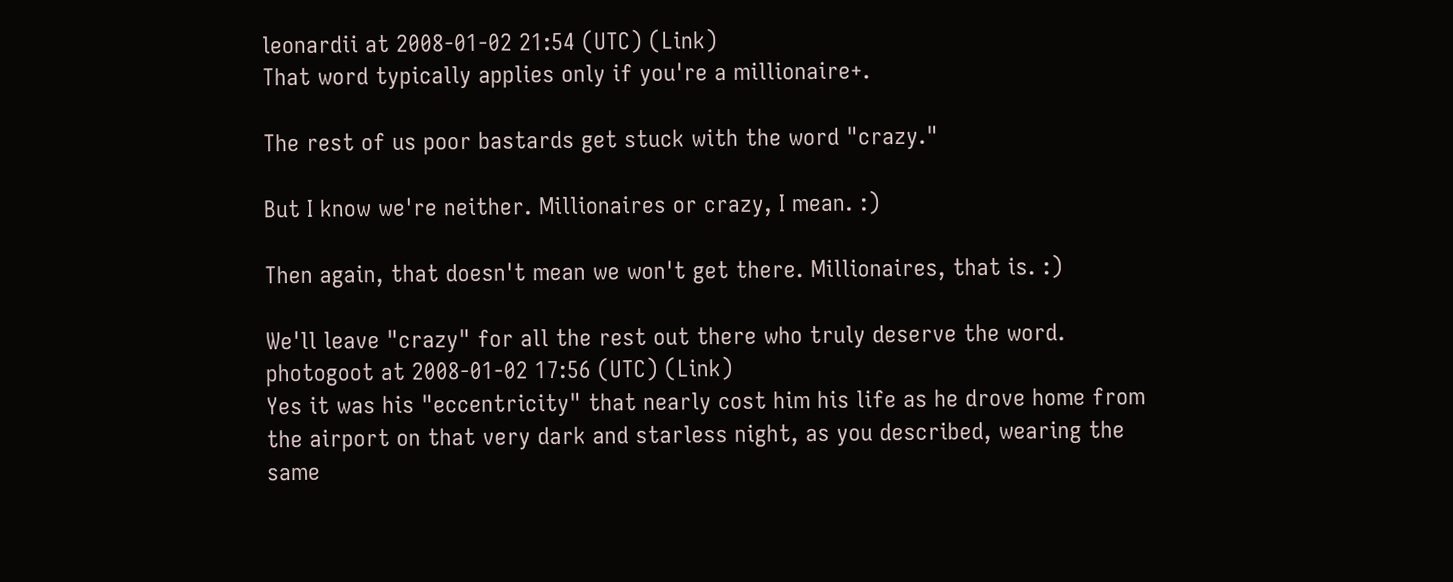leonardii at 2008-01-02 21:54 (UTC) (Link)
That word typically applies only if you're a millionaire+.

The rest of us poor bastards get stuck with the word "crazy."

But I know we're neither. Millionaires or crazy, I mean. :)

Then again, that doesn't mean we won't get there. Millionaires, that is. :)

We'll leave "crazy" for all the rest out there who truly deserve the word.
photogoot at 2008-01-02 17:56 (UTC) (Link)
Yes it was his "eccentricity" that nearly cost him his life as he drove home from the airport on that very dark and starless night, as you described, wearing the same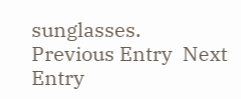sunglasses.
Previous Entry  Next Entry